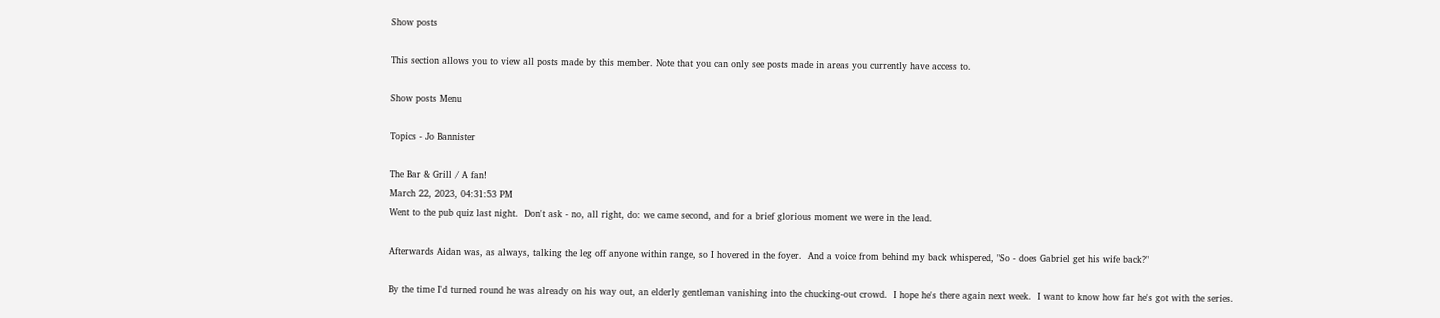Show posts

This section allows you to view all posts made by this member. Note that you can only see posts made in areas you currently have access to.

Show posts Menu

Topics - Jo Bannister

The Bar & Grill / A fan!
March 22, 2023, 04:31:53 PM
Went to the pub quiz last night.  Don't ask - no, all right, do: we came second, and for a brief glorious moment we were in the lead.

Afterwards Aidan was, as always, talking the leg off anyone within range, so I hovered in the foyer.  And a voice from behind my back whispered, "So - does Gabriel get his wife back?"

By the time I'd turned round he was already on his way out, an elderly gentleman vanishing into the chucking-out crowd.  I hope he's there again next week.  I want to know how far he's got with the series.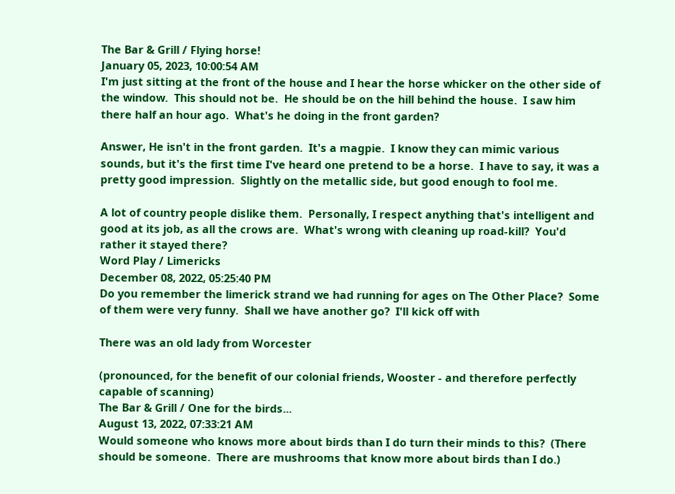The Bar & Grill / Flying horse!
January 05, 2023, 10:00:54 AM
I'm just sitting at the front of the house and I hear the horse whicker on the other side of the window.  This should not be.  He should be on the hill behind the house.  I saw him there half an hour ago.  What's he doing in the front garden?

Answer, He isn't in the front garden.  It's a magpie.  I know they can mimic various sounds, but it's the first time I've heard one pretend to be a horse.  I have to say, it was a pretty good impression.  Slightly on the metallic side, but good enough to fool me.

A lot of country people dislike them.  Personally, I respect anything that's intelligent and good at its job, as all the crows are.  What's wrong with cleaning up road-kill?  You'd rather it stayed there?
Word Play / Limericks
December 08, 2022, 05:25:40 PM
Do you remember the limerick strand we had running for ages on The Other Place?  Some of them were very funny.  Shall we have another go?  I'll kick off with

There was an old lady from Worcester

(pronounced, for the benefit of our colonial friends, Wooster - and therefore perfectly capable of scanning)
The Bar & Grill / One for the birds...
August 13, 2022, 07:33:21 AM
Would someone who knows more about birds than I do turn their minds to this?  (There should be someone.  There are mushrooms that know more about birds than I do.)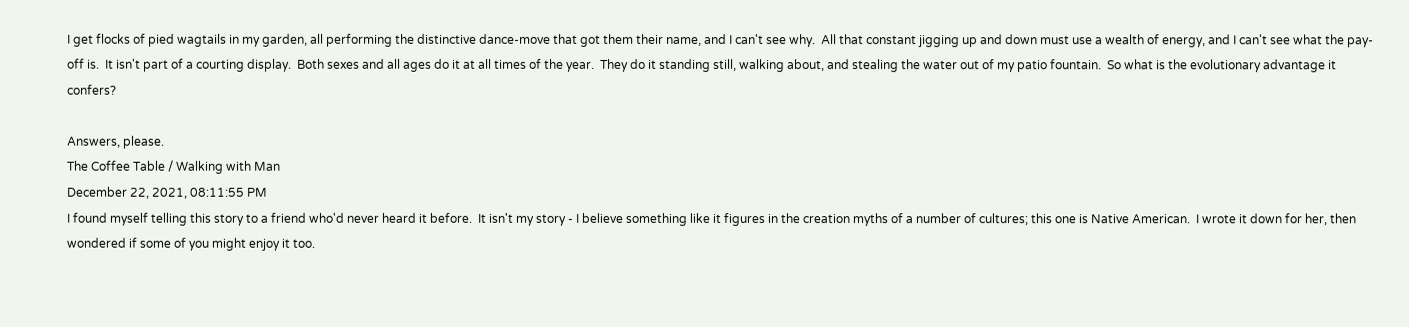I get flocks of pied wagtails in my garden, all performing the distinctive dance-move that got them their name, and I can't see why.  All that constant jigging up and down must use a wealth of energy, and I can't see what the pay-off is.  It isn't part of a courting display.  Both sexes and all ages do it at all times of the year.  They do it standing still, walking about, and stealing the water out of my patio fountain.  So what is the evolutionary advantage it confers?

Answers, please.
The Coffee Table / Walking with Man
December 22, 2021, 08:11:55 PM
I found myself telling this story to a friend who'd never heard it before.  It isn't my story - I believe something like it figures in the creation myths of a number of cultures; this one is Native American.  I wrote it down for her, then wondered if some of you might enjoy it too.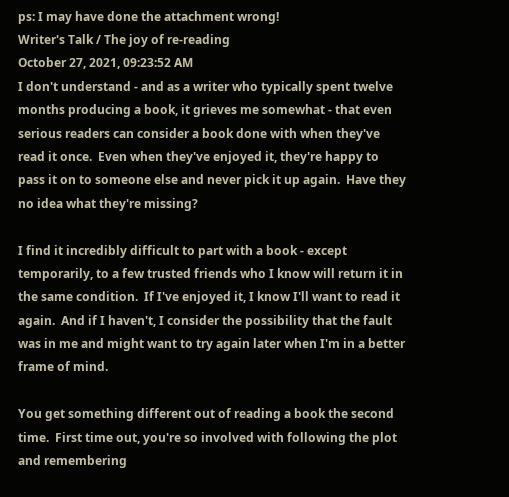ps: I may have done the attachment wrong!
Writer's Talk / The joy of re-reading
October 27, 2021, 09:23:52 AM
I don't understand - and as a writer who typically spent twelve months producing a book, it grieves me somewhat - that even serious readers can consider a book done with when they've read it once.  Even when they've enjoyed it, they're happy to pass it on to someone else and never pick it up again.  Have they no idea what they're missing?

I find it incredibly difficult to part with a book - except temporarily, to a few trusted friends who I know will return it in the same condition.  If I've enjoyed it, I know I'll want to read it again.  And if I haven't, I consider the possibility that the fault was in me and might want to try again later when I'm in a better frame of mind.

You get something different out of reading a book the second time.  First time out, you're so involved with following the plot and remembering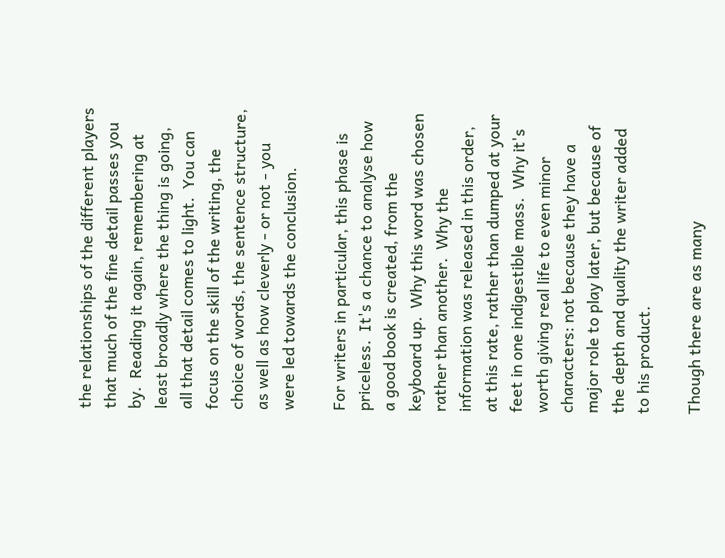the relationships of the different players that much of the fine detail passes you by.  Reading it again, remembering at least broadly where the thing is going, all that detail comes to light.  You can focus on the skill of the writing, the choice of words, the sentence structure, as well as how cleverly - or not - you were led towards the conclusion.

For writers in particular, this phase is priceless.  It's a chance to analyse how a good book is created, from the keyboard up.  Why this word was chosen rather than another.  Why the information was released in this order, at this rate, rather than dumped at your feet in one indigestible mass.  Why it's worth giving real life to even minor characters: not because they have a major role to play later, but because of the depth and quality the writer added to his product.

Though there are as many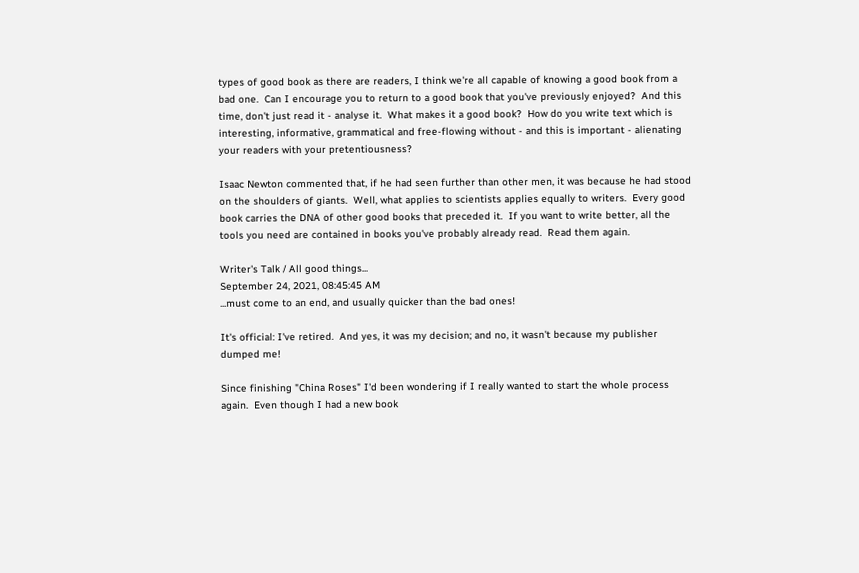types of good book as there are readers, I think we're all capable of knowing a good book from a bad one.  Can I encourage you to return to a good book that you've previously enjoyed?  And this time, don't just read it - analyse it.  What makes it a good book?  How do you write text which is interesting, informative, grammatical and free-flowing without - and this is important - alienating your readers with your pretentiousness?

Isaac Newton commented that, if he had seen further than other men, it was because he had stood on the shoulders of giants.  Well, what applies to scientists applies equally to writers.  Every good book carries the DNA of other good books that preceded it.  If you want to write better, all the tools you need are contained in books you've probably already read.  Read them again.

Writer's Talk / All good things...
September 24, 2021, 08:45:45 AM
...must come to an end, and usually quicker than the bad ones!

It's official: I've retired.  And yes, it was my decision; and no, it wasn't because my publisher dumped me!

Since finishing "China Roses" I'd been wondering if I really wanted to start the whole process again.  Even though I had a new book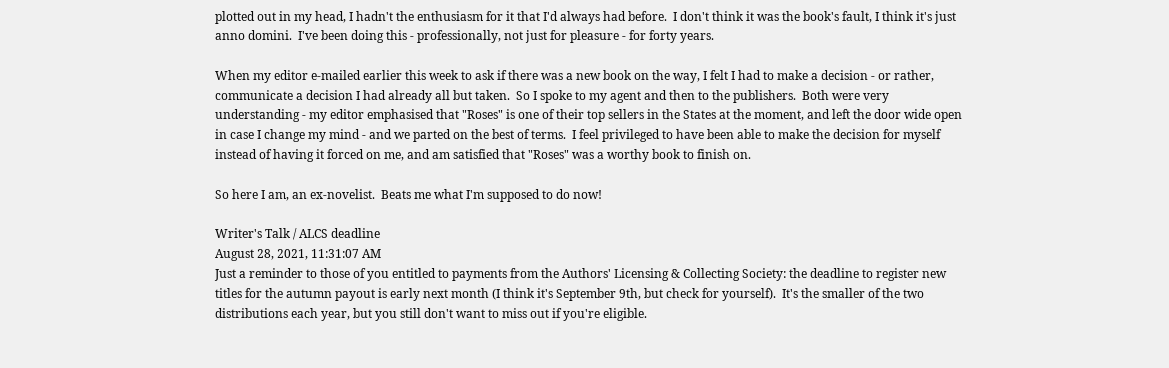plotted out in my head, I hadn't the enthusiasm for it that I'd always had before.  I don't think it was the book's fault, I think it's just anno domini.  I've been doing this - professionally, not just for pleasure - for forty years.

When my editor e-mailed earlier this week to ask if there was a new book on the way, I felt I had to make a decision - or rather, communicate a decision I had already all but taken.  So I spoke to my agent and then to the publishers.  Both were very understanding - my editor emphasised that "Roses" is one of their top sellers in the States at the moment, and left the door wide open in case I change my mind - and we parted on the best of terms.  I feel privileged to have been able to make the decision for myself instead of having it forced on me, and am satisfied that "Roses" was a worthy book to finish on.

So here I am, an ex-novelist.  Beats me what I'm supposed to do now!

Writer's Talk / ALCS deadline
August 28, 2021, 11:31:07 AM
Just a reminder to those of you entitled to payments from the Authors' Licensing & Collecting Society: the deadline to register new titles for the autumn payout is early next month (I think it's September 9th, but check for yourself).  It's the smaller of the two distributions each year, but you still don't want to miss out if you're eligible.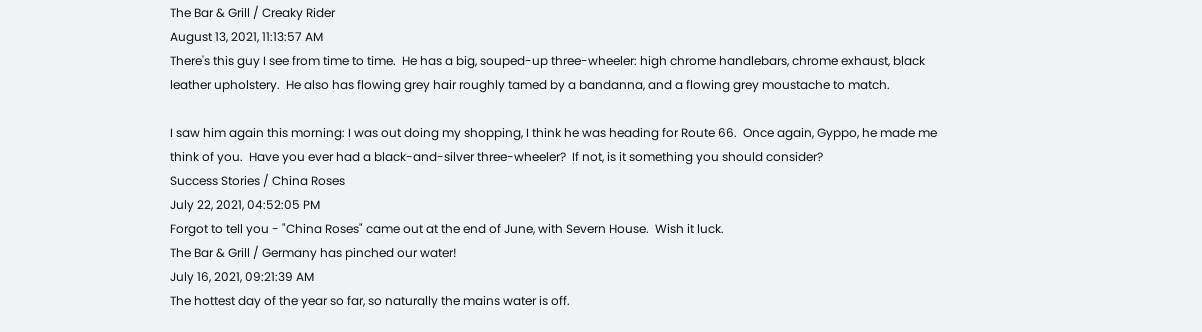The Bar & Grill / Creaky Rider
August 13, 2021, 11:13:57 AM
There's this guy I see from time to time.  He has a big, souped-up three-wheeler: high chrome handlebars, chrome exhaust, black leather upholstery.  He also has flowing grey hair roughly tamed by a bandanna, and a flowing grey moustache to match.

I saw him again this morning: I was out doing my shopping, I think he was heading for Route 66.  Once again, Gyppo, he made me think of you.  Have you ever had a black-and-silver three-wheeler?  If not, is it something you should consider?
Success Stories / China Roses
July 22, 2021, 04:52:05 PM
Forgot to tell you - "China Roses" came out at the end of June, with Severn House.  Wish it luck.
The Bar & Grill / Germany has pinched our water!
July 16, 2021, 09:21:39 AM
The hottest day of the year so far, so naturally the mains water is off.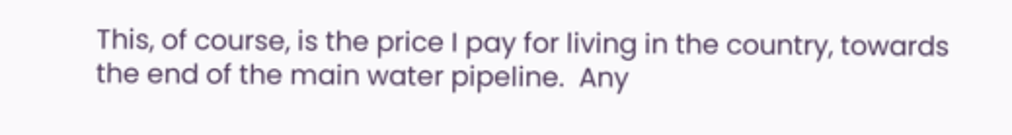This, of course, is the price I pay for living in the country, towards the end of the main water pipeline.  Any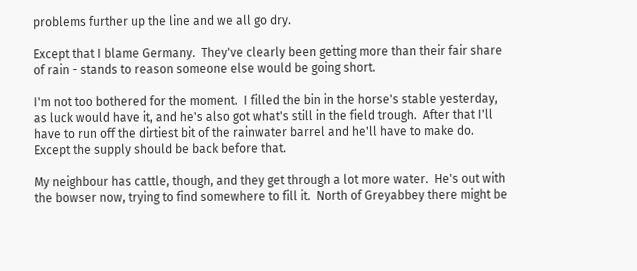problems further up the line and we all go dry.

Except that I blame Germany.  They've clearly been getting more than their fair share of rain - stands to reason someone else would be going short.

I'm not too bothered for the moment.  I filled the bin in the horse's stable yesterday, as luck would have it, and he's also got what's still in the field trough.  After that I'll have to run off the dirtiest bit of the rainwater barrel and he'll have to make do.  Except the supply should be back before that.

My neighbour has cattle, though, and they get through a lot more water.  He's out with the bowser now, trying to find somewhere to fill it.  North of Greyabbey there might be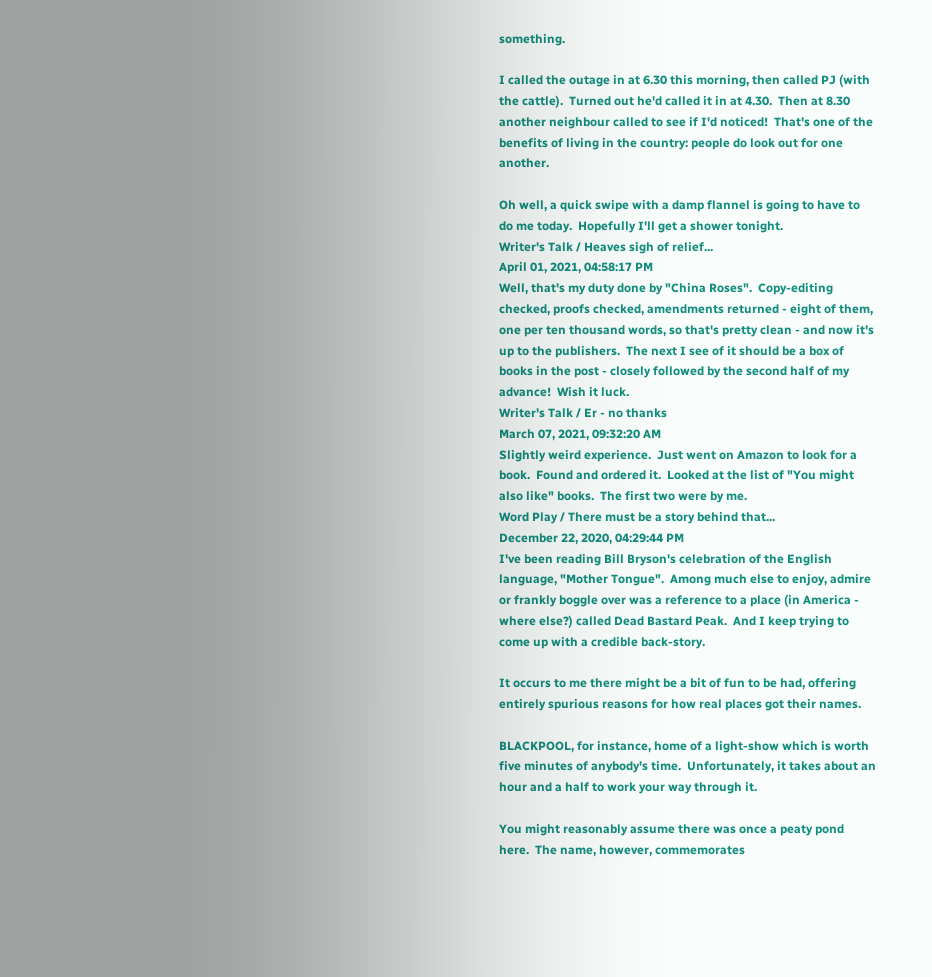something.

I called the outage in at 6.30 this morning, then called PJ (with the cattle).  Turned out he'd called it in at 4.30.  Then at 8.30 another neighbour called to see if I'd noticed!  That's one of the benefits of living in the country: people do look out for one another.

Oh well, a quick swipe with a damp flannel is going to have to do me today.  Hopefully I'll get a shower tonight.
Writer's Talk / Heaves sigh of relief...
April 01, 2021, 04:58:17 PM
Well, that's my duty done by "China Roses".  Copy-editing checked, proofs checked, amendments returned - eight of them, one per ten thousand words, so that's pretty clean - and now it's up to the publishers.  The next I see of it should be a box of books in the post - closely followed by the second half of my advance!  Wish it luck.
Writer's Talk / Er - no thanks
March 07, 2021, 09:32:20 AM
Slightly weird experience.  Just went on Amazon to look for a book.  Found and ordered it.  Looked at the list of "You might also like" books.  The first two were by me.
Word Play / There must be a story behind that...
December 22, 2020, 04:29:44 PM
I've been reading Bill Bryson's celebration of the English language, "Mother Tongue".  Among much else to enjoy, admire or frankly boggle over was a reference to a place (in America - where else?) called Dead Bastard Peak.  And I keep trying to come up with a credible back-story.

It occurs to me there might be a bit of fun to be had, offering entirely spurious reasons for how real places got their names.

BLACKPOOL, for instance, home of a light-show which is worth five minutes of anybody's time.  Unfortunately, it takes about an hour and a half to work your way through it.

You might reasonably assume there was once a peaty pond here.  The name, however, commemorates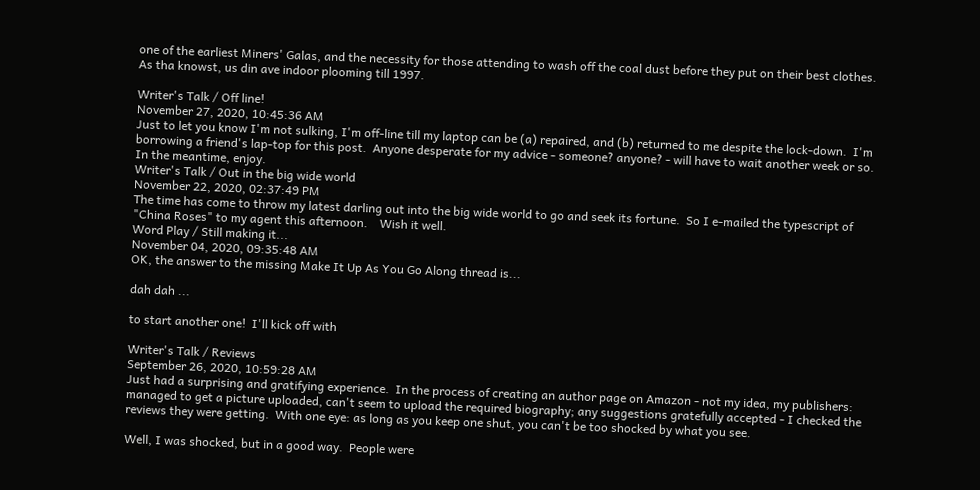one of the earliest Miners' Galas, and the necessity for those attending to wash off the coal dust before they put on their best clothes.  As tha knowst, us din ave indoor plooming till 1997.

Writer's Talk / Off line!
November 27, 2020, 10:45:36 AM
Just to let you know I'm not sulking, I'm off-line till my laptop can be (a) repaired, and (b) returned to me despite the lock-down.  I'm borrowing a friend's lap-top for this post.  Anyone desperate for my advice - someone? anyone? - will have to wait another week or so.  In the meantime, enjoy.
Writer's Talk / Out in the big wide world
November 22, 2020, 02:37:49 PM
The time has come to throw my latest darling out into the big wide world to go and seek its fortune.  So I e-mailed the typescript of "China Roses" to my agent this afternoon.    Wish it well.
Word Play / Still making it...
November 04, 2020, 09:35:48 AM
OK, the answer to the missing Make It Up As You Go Along thread is...

dah dah ...

to start another one!  I'll kick off with

Writer's Talk / Reviews
September 26, 2020, 10:59:28 AM
Just had a surprising and gratifying experience.  In the process of creating an author page on Amazon - not my idea, my publishers: managed to get a picture uploaded, can't seem to upload the required biography; any suggestions gratefully accepted - I checked the reviews they were getting.  With one eye: as long as you keep one shut, you can't be too shocked by what you see.

Well, I was shocked, but in a good way.  People were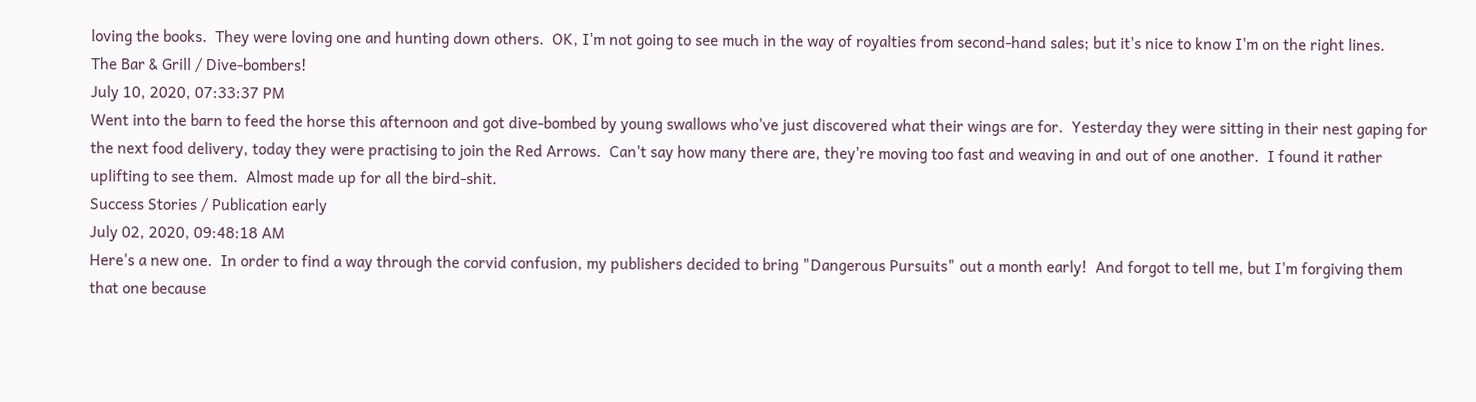loving the books.  They were loving one and hunting down others.  OK, I'm not going to see much in the way of royalties from second-hand sales; but it's nice to know I'm on the right lines.
The Bar & Grill / Dive-bombers!
July 10, 2020, 07:33:37 PM
Went into the barn to feed the horse this afternoon and got dive-bombed by young swallows who've just discovered what their wings are for.  Yesterday they were sitting in their nest gaping for the next food delivery, today they were practising to join the Red Arrows.  Can't say how many there are, they're moving too fast and weaving in and out of one another.  I found it rather uplifting to see them.  Almost made up for all the bird-shit.
Success Stories / Publication early
July 02, 2020, 09:48:18 AM
Here's a new one.  In order to find a way through the corvid confusion, my publishers decided to bring "Dangerous Pursuits" out a month early!  And forgot to tell me, but I'm forgiving them that one because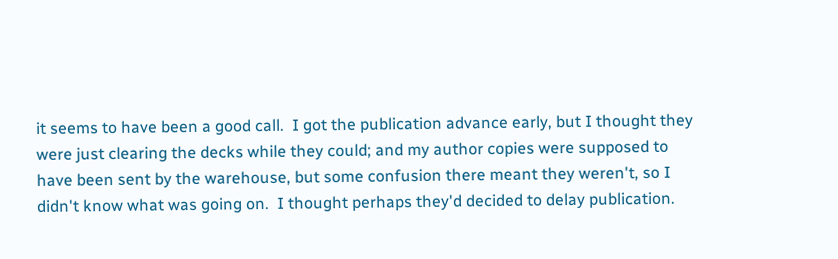it seems to have been a good call.  I got the publication advance early, but I thought they were just clearing the decks while they could; and my author copies were supposed to have been sent by the warehouse, but some confusion there meant they weren't, so I didn't know what was going on.  I thought perhaps they'd decided to delay publication.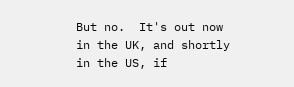But no.  It's out now in the UK, and shortly in the US, if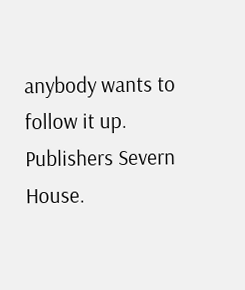anybody wants to follow it up.  Publishers Severn House.